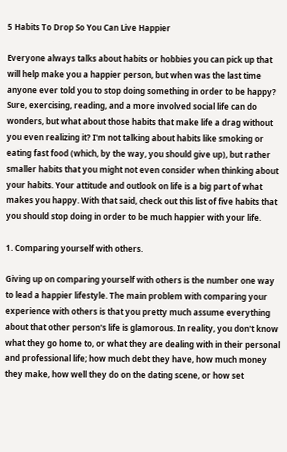5 Habits To Drop So You Can Live Happier

Everyone always talks about habits or hobbies you can pick up that will help make you a happier person, but when was the last time anyone ever told you to stop doing something in order to be happy? Sure, exercising, reading, and a more involved social life can do wonders, but what about those habits that make life a drag without you even realizing it? I'm not talking about habits like smoking or eating fast food (which, by the way, you should give up), but rather smaller habits that you might not even consider when thinking about your habits. Your attitude and outlook on life is a big part of what makes you happy. With that said, check out this list of five habits that you should stop doing in order to be much happier with your life.

1. Comparing yourself with others.

Giving up on comparing yourself with others is the number one way to lead a happier lifestyle. The main problem with comparing your experience with others is that you pretty much assume everything about that other person's life is glamorous. In reality, you don't know what they go home to, or what they are dealing with in their personal and professional life; how much debt they have, how much money they make, how well they do on the dating scene, or how set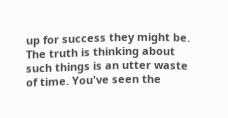up for success they might be. The truth is thinking about such things is an utter waste of time. You've seen the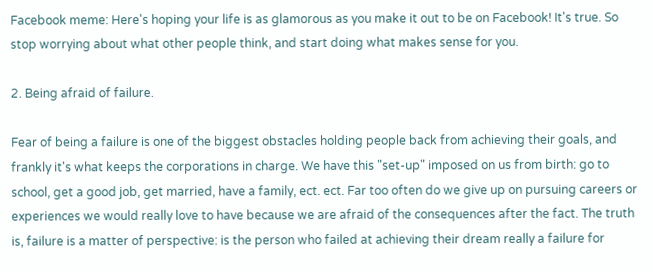Facebook meme: Here's hoping your life is as glamorous as you make it out to be on Facebook! It's true. So stop worrying about what other people think, and start doing what makes sense for you.

2. Being afraid of failure.

Fear of being a failure is one of the biggest obstacles holding people back from achieving their goals, and frankly it's what keeps the corporations in charge. We have this "set-up" imposed on us from birth: go to school, get a good job, get married, have a family, ect. ect. Far too often do we give up on pursuing careers or experiences we would really love to have because we are afraid of the consequences after the fact. The truth is, failure is a matter of perspective: is the person who failed at achieving their dream really a failure for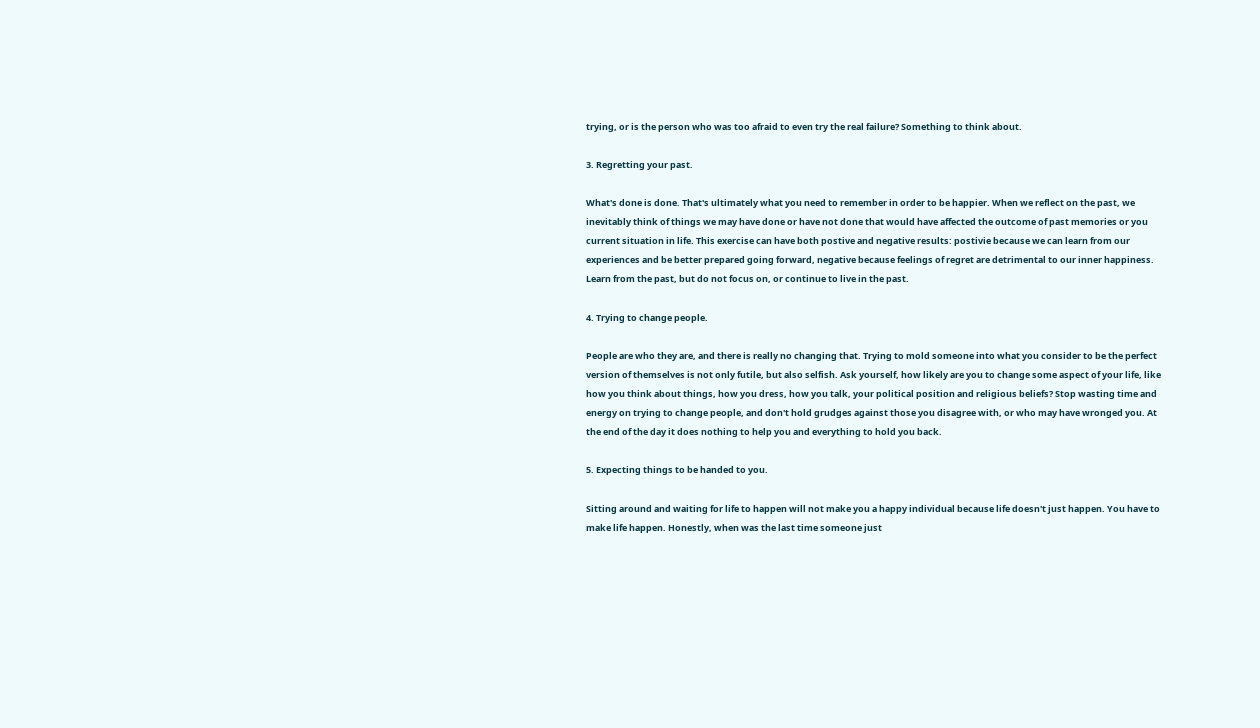trying, or is the person who was too afraid to even try the real failure? Something to think about.

3. Regretting your past.

What's done is done. That's ultimately what you need to remember in order to be happier. When we reflect on the past, we inevitably think of things we may have done or have not done that would have affected the outcome of past memories or you current situation in life. This exercise can have both postive and negative results: postivie because we can learn from our experiences and be better prepared going forward, negative because feelings of regret are detrimental to our inner happiness. Learn from the past, but do not focus on, or continue to live in the past.

4. Trying to change people.

People are who they are, and there is really no changing that. Trying to mold someone into what you consider to be the perfect version of themselves is not only futile, but also selfish. Ask yourself, how likely are you to change some aspect of your life, like how you think about things, how you dress, how you talk, your political position and religious beliefs? Stop wasting time and energy on trying to change people, and don't hold grudges against those you disagree with, or who may have wronged you. At the end of the day it does nothing to help you and everything to hold you back.

5. Expecting things to be handed to you.

Sitting around and waiting for life to happen will not make you a happy individual because life doesn't just happen. You have to make life happen. Honestly, when was the last time someone just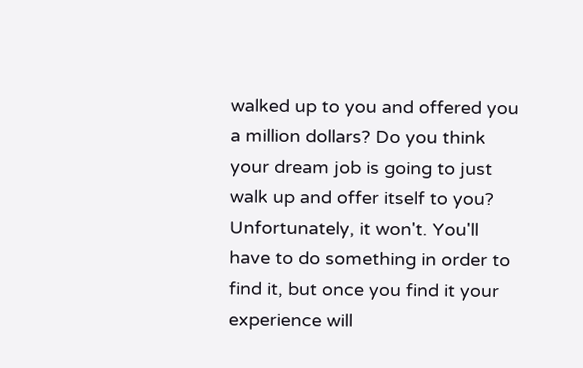walked up to you and offered you a million dollars? Do you think your dream job is going to just walk up and offer itself to you? Unfortunately, it won't. You'll have to do something in order to find it, but once you find it your experience will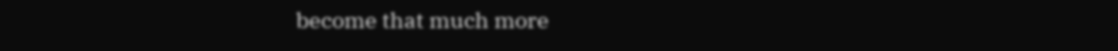become that much more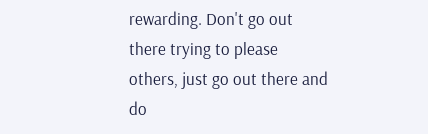rewarding. Don't go out there trying to please others, just go out there and do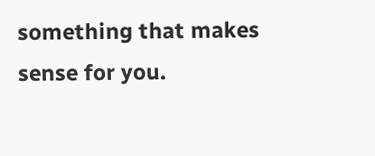something that makes sense for you.